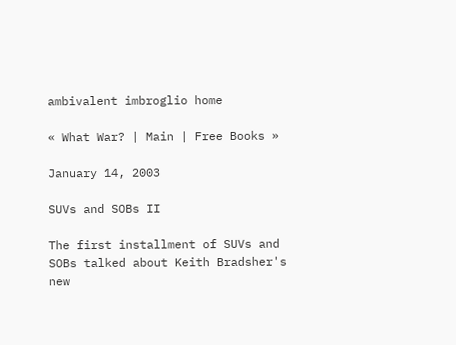ambivalent imbroglio home

« What War? | Main | Free Books »

January 14, 2003

SUVs and SOBs II

The first installment of SUVs and SOBs talked about Keith Bradsher's new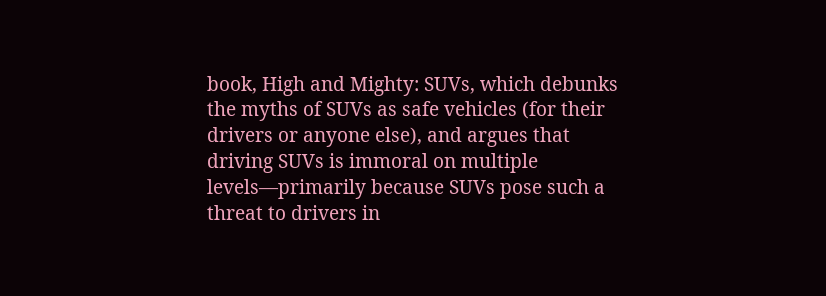book, High and Mighty: SUVs, which debunks the myths of SUVs as safe vehicles (for their drivers or anyone else), and argues that driving SUVs is immoral on multiple levels—primarily because SUVs pose such a threat to drivers in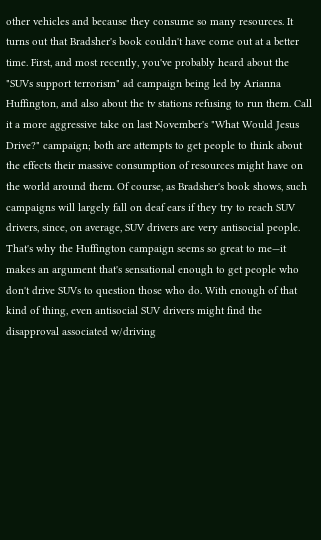other vehicles and because they consume so many resources. It turns out that Bradsher's book couldn't have come out at a better time. First, and most recently, you've probably heard about the "SUVs support terrorism" ad campaign being led by Arianna Huffington, and also about the tv stations refusing to run them. Call it a more aggressive take on last November's "What Would Jesus Drive?" campaign; both are attempts to get people to think about the effects their massive consumption of resources might have on the world around them. Of course, as Bradsher's book shows, such campaigns will largely fall on deaf ears if they try to reach SUV drivers, since, on average, SUV drivers are very antisocial people. That's why the Huffington campaign seems so great to me—it makes an argument that's sensational enough to get people who don't drive SUVs to question those who do. With enough of that kind of thing, even antisocial SUV drivers might find the disapproval associated w/driving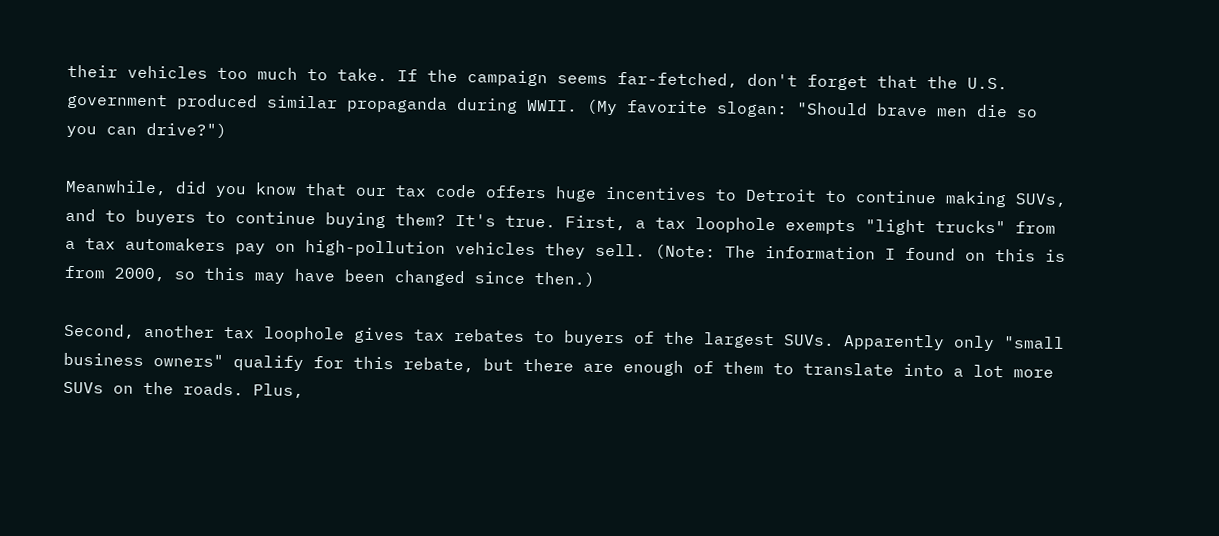their vehicles too much to take. If the campaign seems far-fetched, don't forget that the U.S. government produced similar propaganda during WWII. (My favorite slogan: "Should brave men die so you can drive?")

Meanwhile, did you know that our tax code offers huge incentives to Detroit to continue making SUVs, and to buyers to continue buying them? It's true. First, a tax loophole exempts "light trucks" from a tax automakers pay on high-pollution vehicles they sell. (Note: The information I found on this is from 2000, so this may have been changed since then.)

Second, another tax loophole gives tax rebates to buyers of the largest SUVs. Apparently only "small business owners" qualify for this rebate, but there are enough of them to translate into a lot more SUVs on the roads. Plus,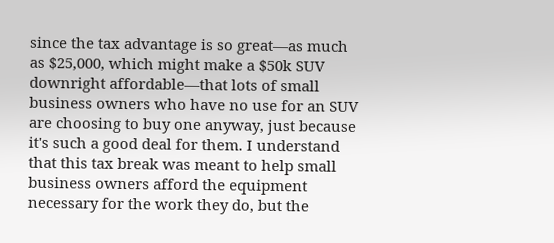since the tax advantage is so great—as much as $25,000, which might make a $50k SUV downright affordable—that lots of small business owners who have no use for an SUV are choosing to buy one anyway, just because it's such a good deal for them. I understand that this tax break was meant to help small business owners afford the equipment necessary for the work they do, but the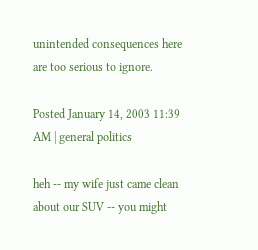unintended consequences here are too serious to ignore.

Posted January 14, 2003 11:39 AM | general politics

heh -- my wife just came clean about our SUV -- you might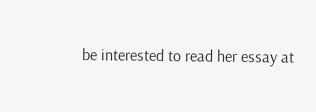be interested to read her essay at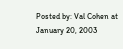Posted by: Val Cohen at January 20, 2003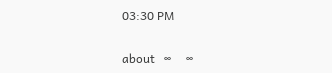03:30 PM

about   ∞     ∞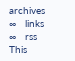archives   ∞   links   ∞   rss
This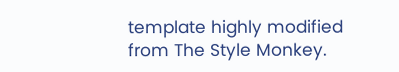template highly modified from The Style Monkey.